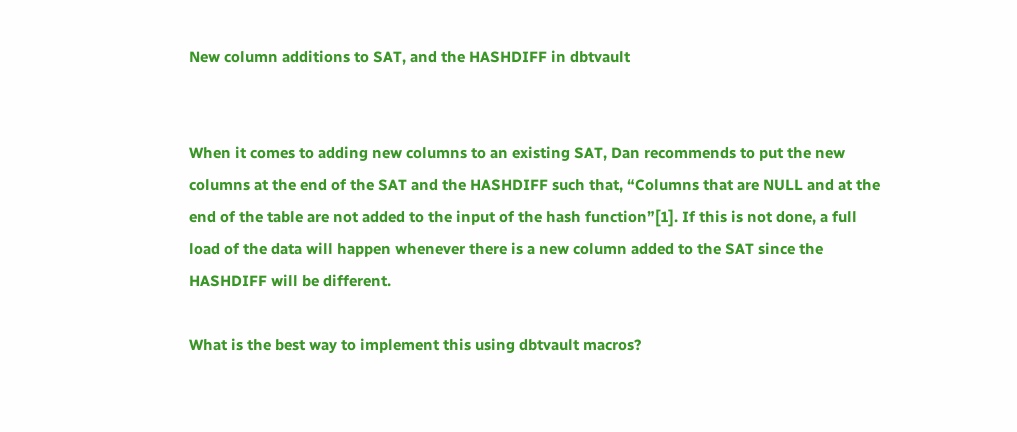New column additions to SAT, and the HASHDIFF in dbtvault


When it comes to adding new columns to an existing SAT, Dan recommends to put the new columns at the end of the SAT and the HASHDIFF such that, “Columns that are NULL and at the end of the table are not added to the input of the hash function”[1]. If this is not done, a full load of the data will happen whenever there is a new column added to the SAT since the HASHDIFF will be different.

What is the best way to implement this using dbtvault macros?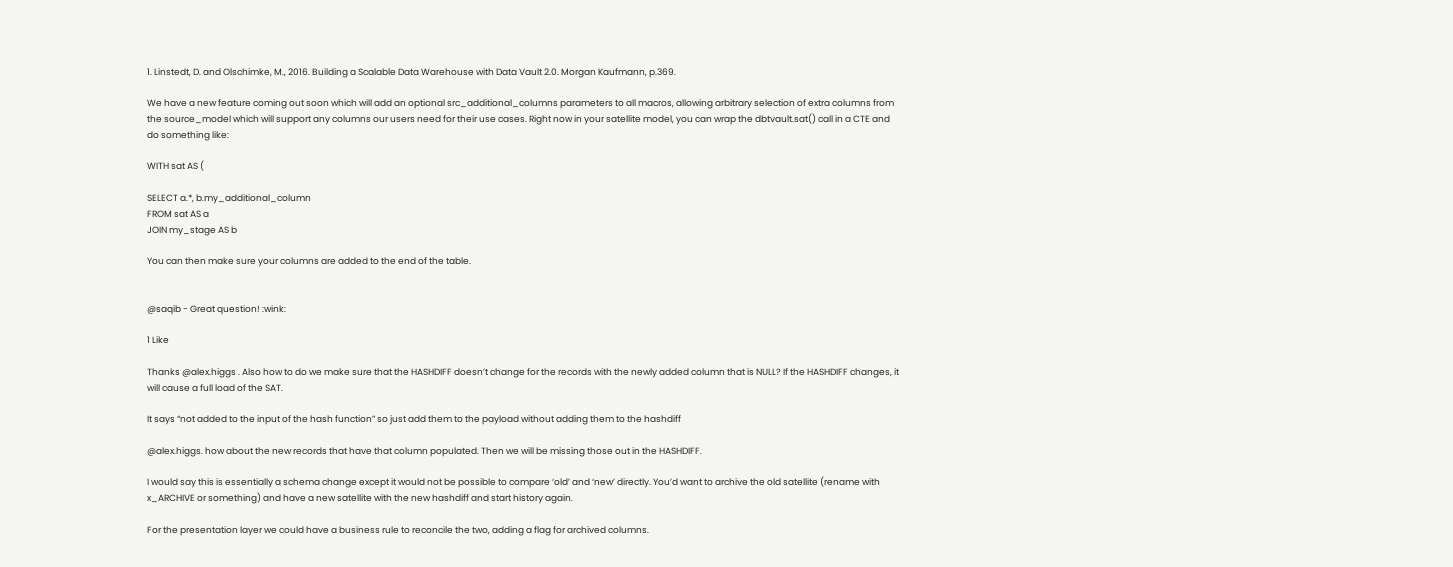1. Linstedt, D. and Olschimke, M., 2016. Building a Scalable Data Warehouse with Data Vault 2.0. Morgan Kaufmann, p.369.

We have a new feature coming out soon which will add an optional src_additional_columns parameters to all macros, allowing arbitrary selection of extra columns from the source_model which will support any columns our users need for their use cases. Right now in your satellite model, you can wrap the dbtvault.sat() call in a CTE and do something like:

WITH sat AS (

SELECT a.*, b.my_additional_column
FROM sat AS a
JOIN my_stage AS b

You can then make sure your columns are added to the end of the table.


@saqib - Great question! :wink:

1 Like

Thanks @alex.higgs . Also how to do we make sure that the HASHDIFF doesn’t change for the records with the newly added column that is NULL? If the HASHDIFF changes, it will cause a full load of the SAT.

It says “not added to the input of the hash function” so just add them to the payload without adding them to the hashdiff

@alex.higgs. how about the new records that have that column populated. Then we will be missing those out in the HASHDIFF.

I would say this is essentially a schema change except it would not be possible to compare ‘old’ and ‘new’ directly. You’d want to archive the old satellite (rename with x_ARCHIVE or something) and have a new satellite with the new hashdiff and start history again.

For the presentation layer we could have a business rule to reconcile the two, adding a flag for archived columns.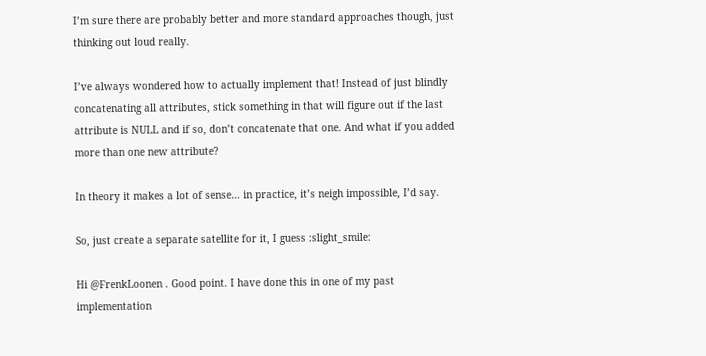I’m sure there are probably better and more standard approaches though, just thinking out loud really.

I’ve always wondered how to actually implement that! Instead of just blindly concatenating all attributes, stick something in that will figure out if the last attribute is NULL and if so, don’t concatenate that one. And what if you added more than one new attribute?

In theory it makes a lot of sense… in practice, it’s neigh impossible, I’d say.

So, just create a separate satellite for it, I guess :slight_smile:

Hi @FrenkLoonen . Good point. I have done this in one of my past implementation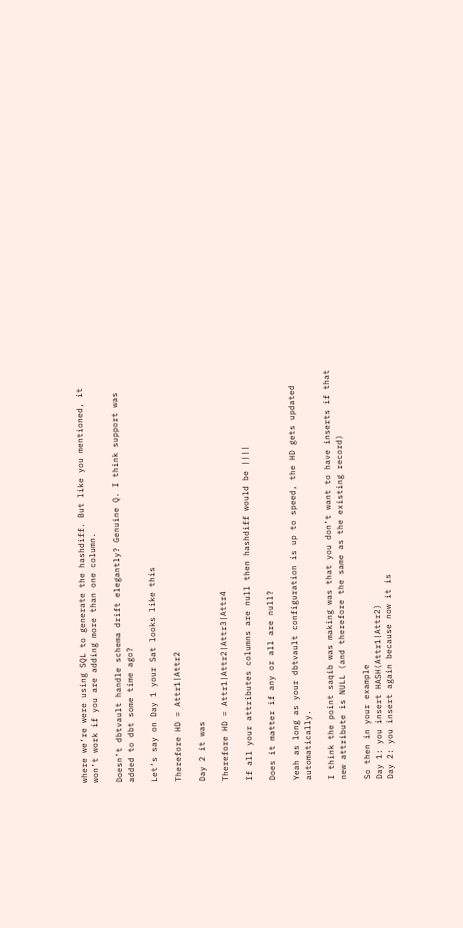where we’re were using SQL to generate the hashdiff. But like you mentioned, it won’t work if you are adding more than one column.

Doesn’t dbtvault handle schema drift elegantly? Genuine Q. I think support was added to dbt some time ago?

Let’s say on Day 1 your Sat looks like this

Therefore HD = Attr1|Attr2

Day 2 it was

Therefore HD = Attr1|Attr2|Attr3|Attr4

If all your attributes columns are null then hashdiff would be ||||

Does it matter if any or all are null?

Yeah as long as your dbtvault configuration is up to speed, the HD gets updated automatically.

I think the point saqib was making was that you don’t want to have inserts if that new attribute is NULL (and therefore the same as the existing record)

So then in your example
Day 1: you insert HASH(Attr1|Attr2)
Day 2: you insert again because now it is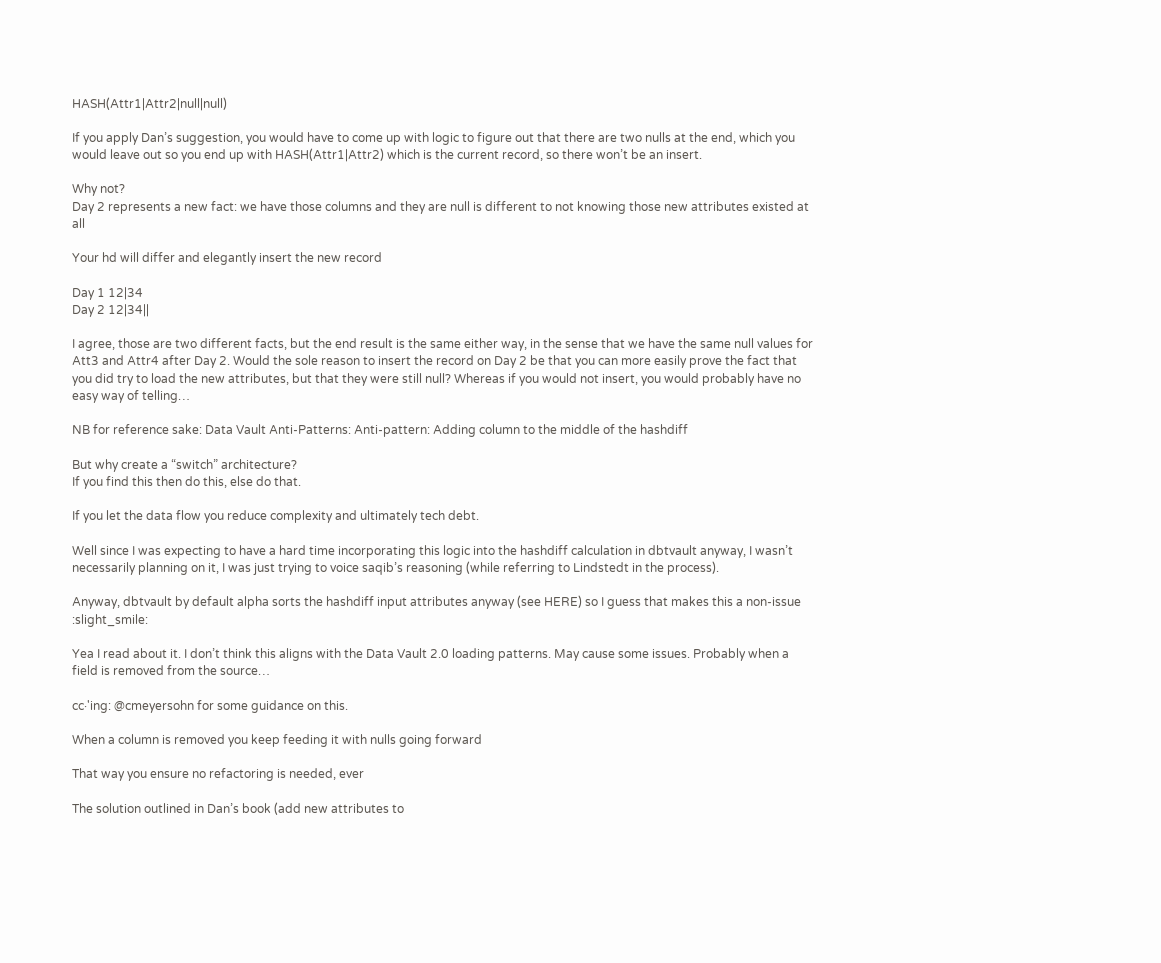HASH(Attr1|Attr2|null|null)

If you apply Dan’s suggestion, you would have to come up with logic to figure out that there are two nulls at the end, which you would leave out so you end up with HASH(Attr1|Attr2) which is the current record, so there won’t be an insert.

Why not?
Day 2 represents a new fact: we have those columns and they are null is different to not knowing those new attributes existed at all

Your hd will differ and elegantly insert the new record

Day 1 12|34
Day 2 12|34||

I agree, those are two different facts, but the end result is the same either way, in the sense that we have the same null values for Att3 and Attr4 after Day 2. Would the sole reason to insert the record on Day 2 be that you can more easily prove the fact that you did try to load the new attributes, but that they were still null? Whereas if you would not insert, you would probably have no easy way of telling…

NB for reference sake: Data Vault Anti-Patterns: Anti-pattern: Adding column to the middle of the hashdiff

But why create a “switch” architecture?
If you find this then do this, else do that.

If you let the data flow you reduce complexity and ultimately tech debt.

Well since I was expecting to have a hard time incorporating this logic into the hashdiff calculation in dbtvault anyway, I wasn’t necessarily planning on it, I was just trying to voice saqib’s reasoning (while referring to Lindstedt in the process).

Anyway, dbtvault by default alpha sorts the hashdiff input attributes anyway (see HERE) so I guess that makes this a non-issue :slight_smile:

Yea I read about it. I don’t think this aligns with the Data Vault 2.0 loading patterns. May cause some issues. Probably when a field is removed from the source…

cc·'ing: @cmeyersohn for some guidance on this.

When a column is removed you keep feeding it with nulls going forward

That way you ensure no refactoring is needed, ever

The solution outlined in Dan’s book (add new attributes to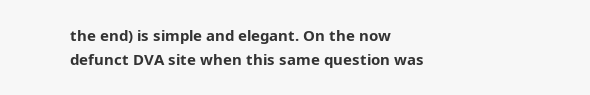the end) is simple and elegant. On the now defunct DVA site when this same question was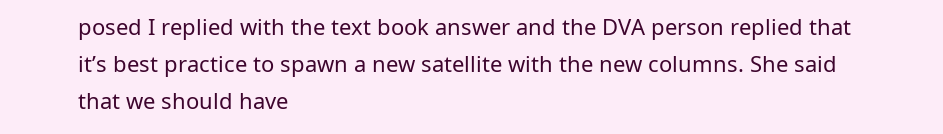posed I replied with the text book answer and the DVA person replied that it’s best practice to spawn a new satellite with the new columns. She said that we should have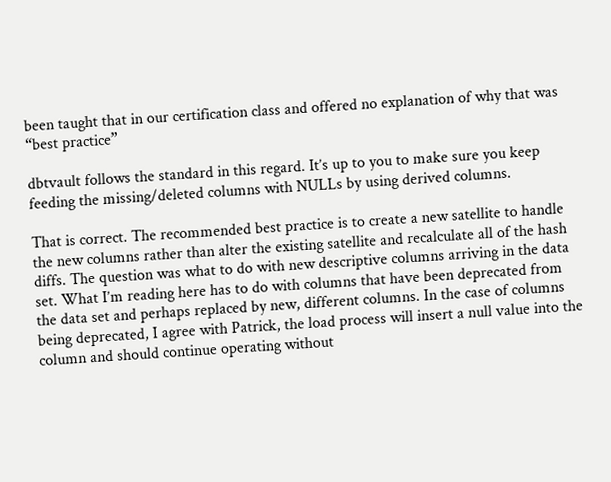been taught that in our certification class and offered no explanation of why that was “best practice”

dbtvault follows the standard in this regard. It’s up to you to make sure you keep feeding the missing/deleted columns with NULLs by using derived columns.

That is correct. The recommended best practice is to create a new satellite to handle the new columns rather than alter the existing satellite and recalculate all of the hash diffs. The question was what to do with new descriptive columns arriving in the data set. What I’m reading here has to do with columns that have been deprecated from the data set and perhaps replaced by new, different columns. In the case of columns being deprecated, I agree with Patrick, the load process will insert a null value into the column and should continue operating without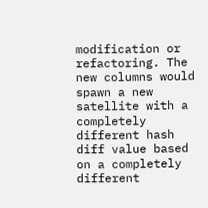modification or refactoring. The new columns would spawn a new satellite with a completely different hash diff value based on a completely different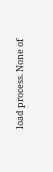load process. None of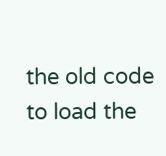the old code to load the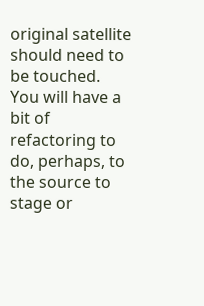original satellite should need to be touched. You will have a bit of refactoring to do, perhaps, to the source to stage or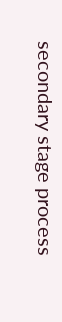secondary stage process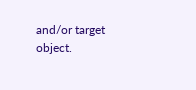and/or target object.